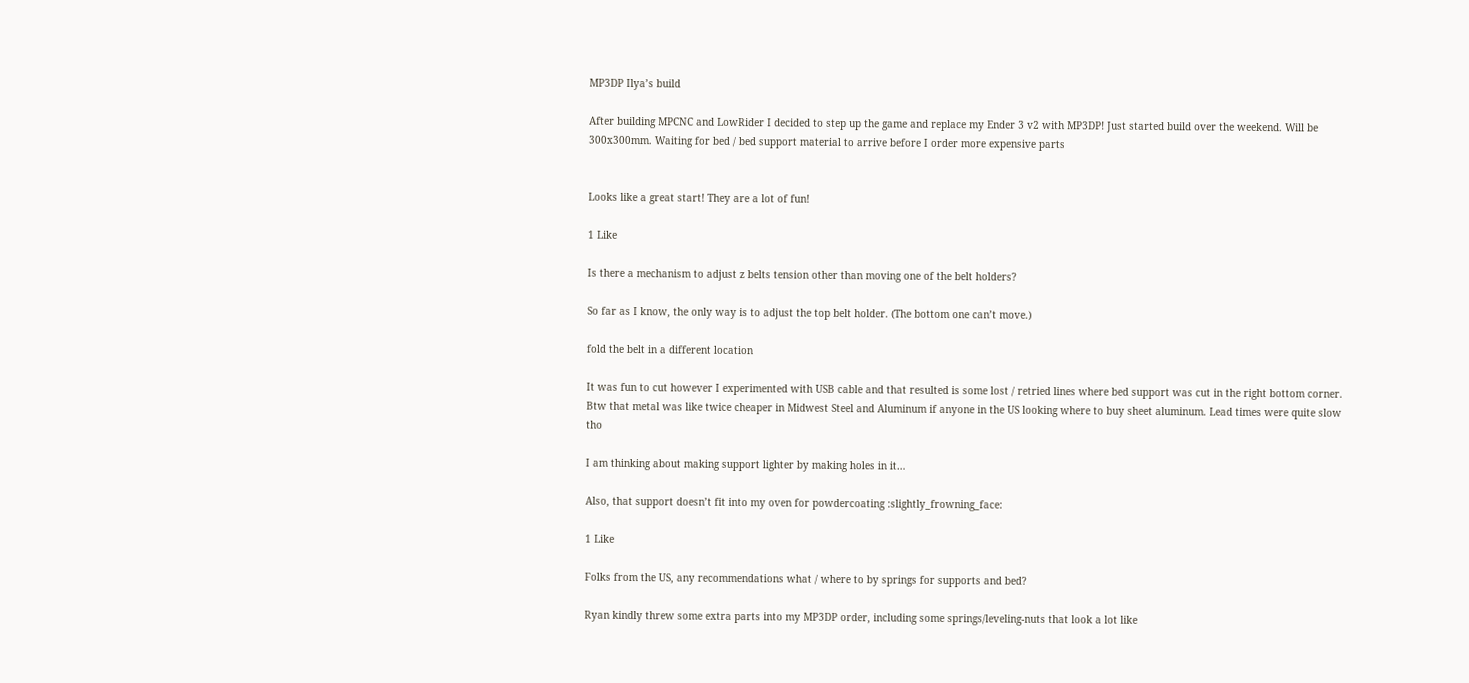MP3DP Ilya’s build

After building MPCNC and LowRider I decided to step up the game and replace my Ender 3 v2 with MP3DP! Just started build over the weekend. Will be 300x300mm. Waiting for bed / bed support material to arrive before I order more expensive parts


Looks like a great start! They are a lot of fun!

1 Like

Is there a mechanism to adjust z belts tension other than moving one of the belt holders?

So far as I know, the only way is to adjust the top belt holder. (The bottom one can’t move.)

fold the belt in a different location

It was fun to cut however I experimented with USB cable and that resulted is some lost / retried lines where bed support was cut in the right bottom corner. Btw that metal was like twice cheaper in Midwest Steel and Aluminum if anyone in the US looking where to buy sheet aluminum. Lead times were quite slow tho

I am thinking about making support lighter by making holes in it…

Also, that support doesn’t fit into my oven for powdercoating :slightly_frowning_face:

1 Like

Folks from the US, any recommendations what / where to by springs for supports and bed?

Ryan kindly threw some extra parts into my MP3DP order, including some springs/leveling-nuts that look a lot like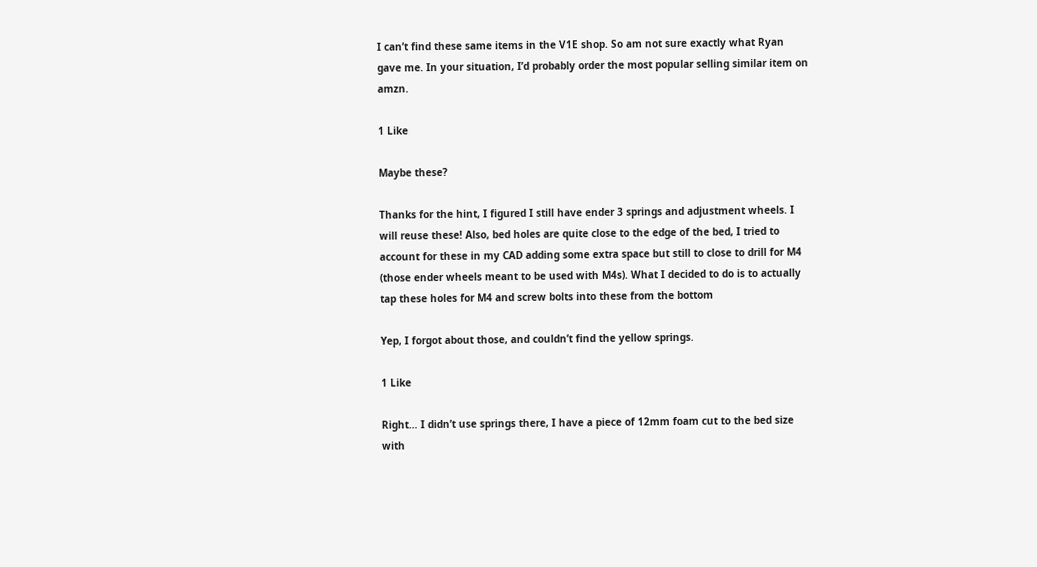I can’t find these same items in the V1E shop. So am not sure exactly what Ryan gave me. In your situation, I’d probably order the most popular selling similar item on amzn.

1 Like

Maybe these?

Thanks for the hint, I figured I still have ender 3 springs and adjustment wheels. I will reuse these! Also, bed holes are quite close to the edge of the bed, I tried to account for these in my CAD adding some extra space but still to close to drill for M4 (those ender wheels meant to be used with M4s). What I decided to do is to actually tap these holes for M4 and screw bolts into these from the bottom

Yep, I forgot about those, and couldn’t find the yellow springs.

1 Like

Right… I didn’t use springs there, I have a piece of 12mm foam cut to the bed size with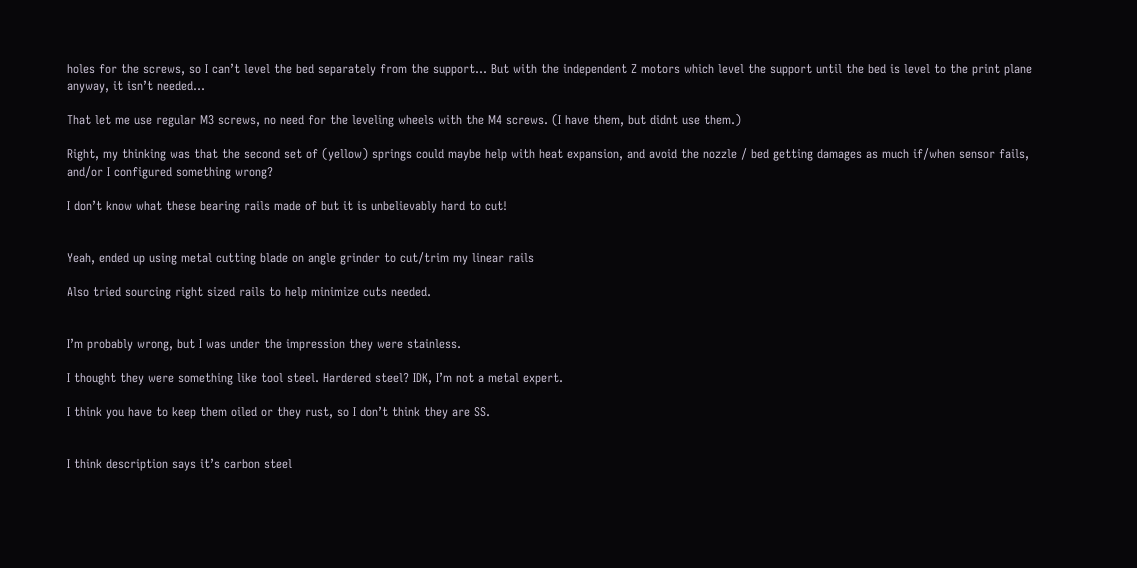holes for the screws, so I can’t level the bed separately from the support… But with the independent Z motors which level the support until the bed is level to the print plane anyway, it isn’t needed…

That let me use regular M3 screws, no need for the leveling wheels with the M4 screws. (I have them, but didnt use them.)

Right, my thinking was that the second set of (yellow) springs could maybe help with heat expansion, and avoid the nozzle / bed getting damages as much if/when sensor fails, and/or I configured something wrong?

I don’t know what these bearing rails made of but it is unbelievably hard to cut!


Yeah, ended up using metal cutting blade on angle grinder to cut/trim my linear rails

Also tried sourcing right sized rails to help minimize cuts needed.


I’m probably wrong, but I was under the impression they were stainless.

I thought they were something like tool steel. Hardered steel? IDK, I’m not a metal expert.

I think you have to keep them oiled or they rust, so I don’t think they are SS.


I think description says it’s carbon steel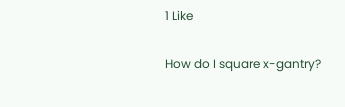1 Like

How do I square x-gantry?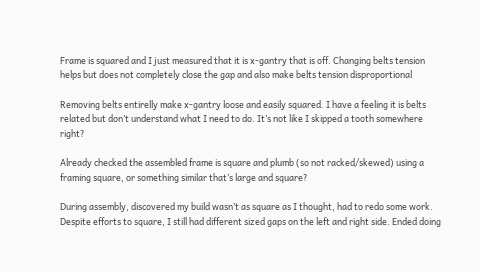Frame is squared and I just measured that it is x-gantry that is off. Changing belts tension helps but does not completely close the gap and also make belts tension disproportional

Removing belts entirelly make x-gantry loose and easily squared. I have a feeling it is belts related but don’t understand what I need to do. It’s not like I skipped a tooth somewhere right?

Already checked the assembled frame is square and plumb (so not racked/skewed) using a framing square, or something similar that’s large and square?

During assembly, discovered my build wasn’t as square as I thought, had to redo some work. Despite efforts to square, I still had different sized gaps on the left and right side. Ended doing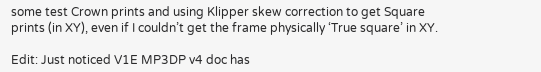some test Crown prints and using Klipper skew correction to get Square prints (in XY), even if I couldn’t get the frame physically ‘True square’ in XY.

Edit: Just noticed V1E MP3DP v4 doc has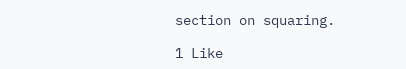section on squaring.

1 Like